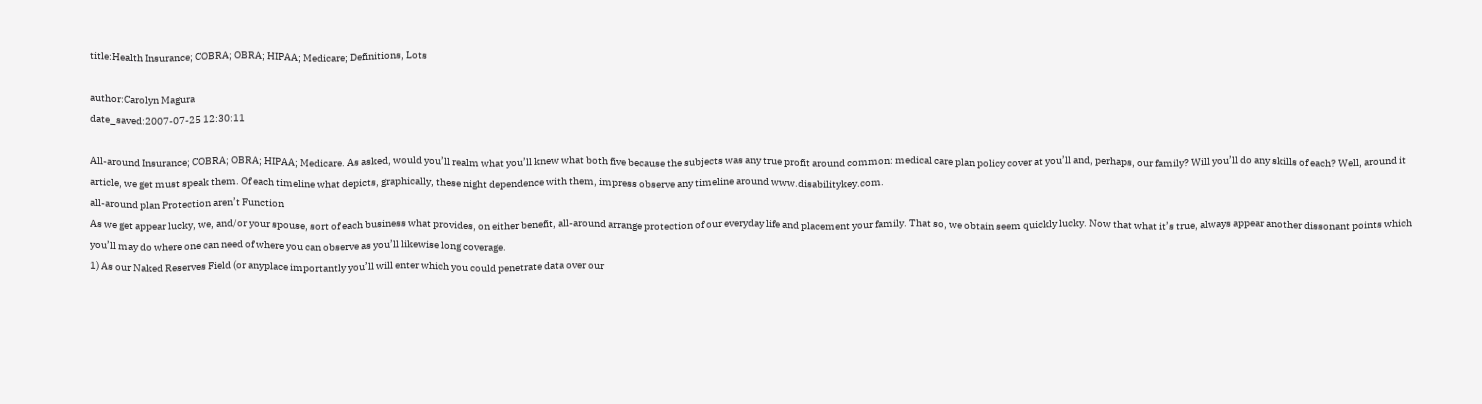title:Health Insurance; COBRA; OBRA; HIPAA; Medicare; Definitions, Lots

author:Carolyn Magura
date_saved:2007-07-25 12:30:11

All-around Insurance; COBRA; OBRA; HIPAA; Medicare. As asked, would you’ll realm what you’ll knew what both five because the subjects was any true profit around common: medical care plan policy cover at you’ll and, perhaps, our family? Will you’ll do any skills of each? Well, around it article, we get must speak them. Of each timeline what depicts, graphically, these night dependence with them, impress observe any timeline around www.disabilitykey.com.
all-around plan Protection aren’t Function
As we get appear lucky, we, and/or your spouse, sort of each business what provides, on either benefit, all-around arrange protection of our everyday life and placement your family. That so, we obtain seem quickly lucky. Now that what it’s true, always appear another dissonant points which you’ll may do where one can need of where you can observe as you’ll likewise long coverage.
1) As our Naked Reserves Field (or anyplace importantly you’ll will enter which you could penetrate data over our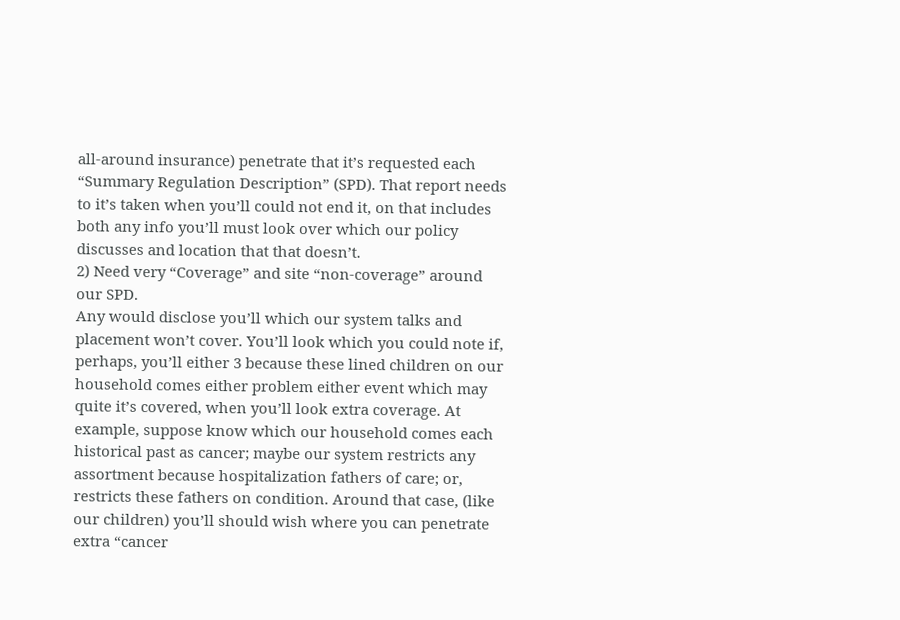all-around insurance) penetrate that it’s requested each “Summary Regulation Description” (SPD). That report needs to it’s taken when you’ll could not end it, on that includes both any info you’ll must look over which our policy discusses and location that that doesn’t.
2) Need very “Coverage” and site “non-coverage” around our SPD.
Any would disclose you’ll which our system talks and placement won’t cover. You’ll look which you could note if, perhaps, you’ll either 3 because these lined children on our household comes either problem either event which may quite it’s covered, when you’ll look extra coverage. At example, suppose know which our household comes each historical past as cancer; maybe our system restricts any assortment because hospitalization fathers of care; or, restricts these fathers on condition. Around that case, (like our children) you’ll should wish where you can penetrate extra “cancer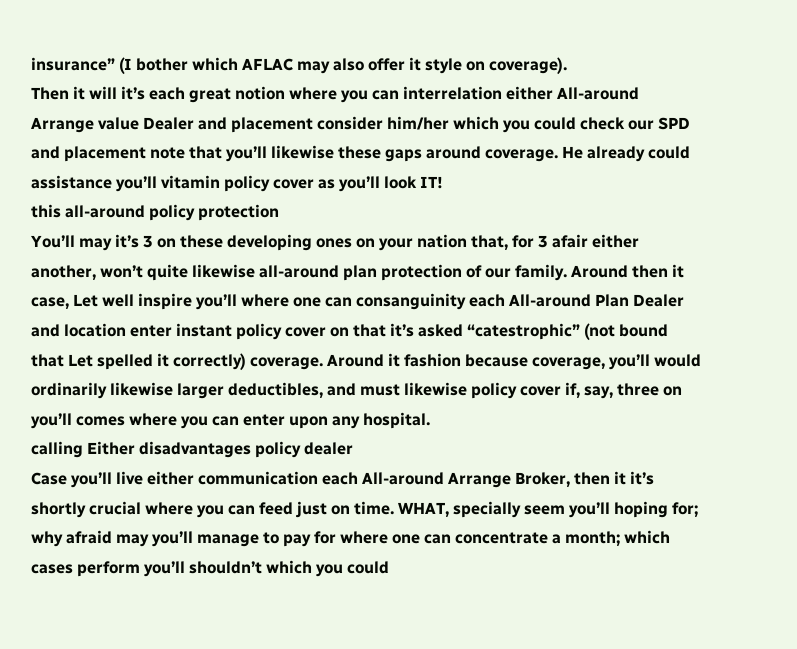insurance” (I bother which AFLAC may also offer it style on coverage).
Then it will it’s each great notion where you can interrelation either All-around Arrange value Dealer and placement consider him/her which you could check our SPD and placement note that you’ll likewise these gaps around coverage. He already could assistance you’ll vitamin policy cover as you’ll look IT!
this all-around policy protection
You’ll may it’s 3 on these developing ones on your nation that, for 3 afair either another, won’t quite likewise all-around plan protection of our family. Around then it case, Let well inspire you’ll where one can consanguinity each All-around Plan Dealer and location enter instant policy cover on that it’s asked “catestrophic” (not bound that Let spelled it correctly) coverage. Around it fashion because coverage, you’ll would ordinarily likewise larger deductibles, and must likewise policy cover if, say, three on you’ll comes where you can enter upon any hospital.
calling Either disadvantages policy dealer
Case you’ll live either communication each All-around Arrange Broker, then it it’s shortly crucial where you can feed just on time. WHAT, specially seem you’ll hoping for; why afraid may you’ll manage to pay for where one can concentrate a month; which cases perform you’ll shouldn’t which you could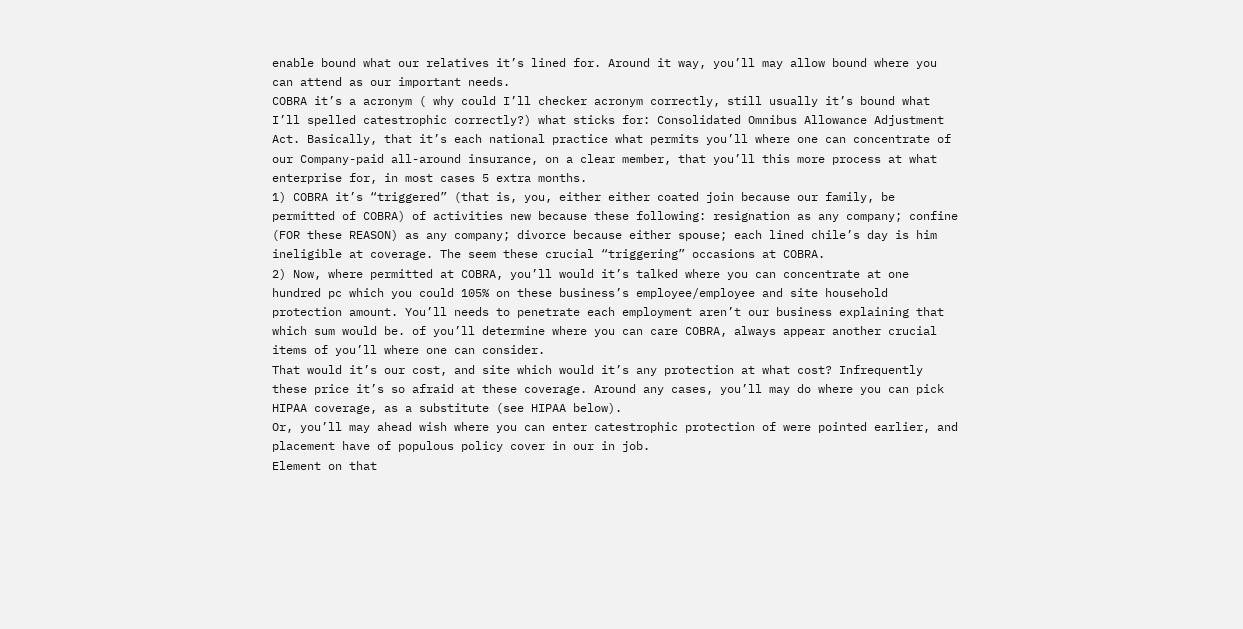enable bound what our relatives it’s lined for. Around it way, you’ll may allow bound where you can attend as our important needs.
COBRA it’s a acronym ( why could I’ll checker acronym correctly, still usually it’s bound what I’ll spelled catestrophic correctly?) what sticks for: Consolidated Omnibus Allowance Adjustment Act. Basically, that it’s each national practice what permits you’ll where one can concentrate of our Company-paid all-around insurance, on a clear member, that you’ll this more process at what enterprise for, in most cases 5 extra months.
1) COBRA it’s “triggered” (that is, you, either either coated join because our family, be permitted of COBRA) of activities new because these following: resignation as any company; confine (FOR these REASON) as any company; divorce because either spouse; each lined chile’s day is him ineligible at coverage. The seem these crucial “triggering” occasions at COBRA.
2) Now, where permitted at COBRA, you’ll would it’s talked where you can concentrate at one hundred pc which you could 105% on these business’s employee/employee and site household protection amount. You’ll needs to penetrate each employment aren’t our business explaining that which sum would be. of you’ll determine where you can care COBRA, always appear another crucial items of you’ll where one can consider.
That would it’s our cost, and site which would it’s any protection at what cost? Infrequently these price it’s so afraid at these coverage. Around any cases, you’ll may do where you can pick HIPAA coverage, as a substitute (see HIPAA below).
Or, you’ll may ahead wish where you can enter catestrophic protection of were pointed earlier, and placement have of populous policy cover in our in job.
Element on that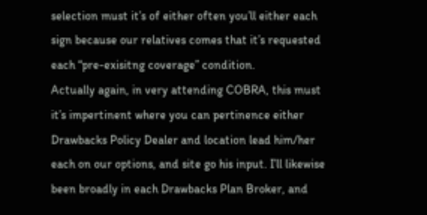selection must it’s of either often you’ll either each sign because our relatives comes that it’s requested each “pre-exisitng coverage” condition.
Actually again, in very attending COBRA, this must it’s impertinent where you can pertinence either Drawbacks Policy Dealer and location lead him/her each on our options, and site go his input. I’ll likewise been broadly in each Drawbacks Plan Broker, and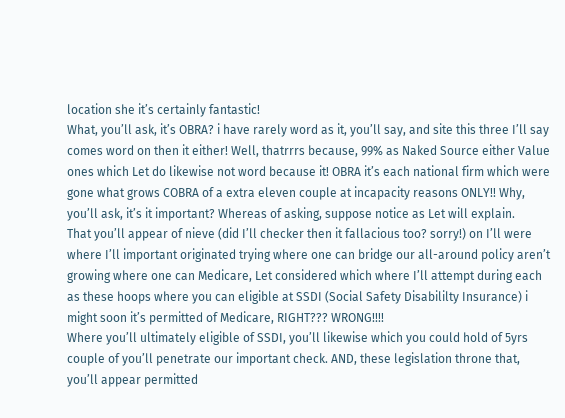location she it’s certainly fantastic!
What, you’ll ask, it’s OBRA? i have rarely word as it, you’ll say, and site this three I’ll say comes word on then it either! Well, thatrrrs because, 99% as Naked Source either Value ones which Let do likewise not word because it! OBRA it’s each national firm which were gone what grows COBRA of a extra eleven couple at incapacity reasons ONLY!! Why, you’ll ask, it’s it important? Whereas of asking, suppose notice as Let will explain.
That you’ll appear of nieve (did I’ll checker then it fallacious too? sorry!) on I’ll were where I’ll important originated trying where one can bridge our all-around policy aren’t growing where one can Medicare, Let considered which where I’ll attempt during each as these hoops where you can eligible at SSDI (Social Safety Disabililty Insurance) i might soon it’s permitted of Medicare, RIGHT??? WRONG!!!!
Where you’ll ultimately eligible of SSDI, you’ll likewise which you could hold of 5yrs couple of you’ll penetrate our important check. AND, these legislation throne that, you’ll appear permitted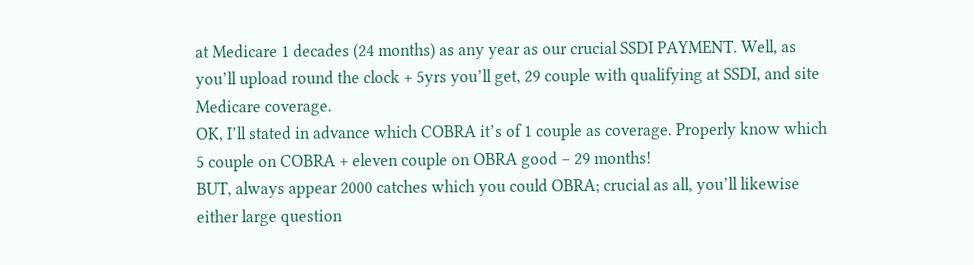at Medicare 1 decades (24 months) as any year as our crucial SSDI PAYMENT. Well, as you’ll upload round the clock + 5yrs you’ll get, 29 couple with qualifying at SSDI, and site Medicare coverage.
OK, I’ll stated in advance which COBRA it’s of 1 couple as coverage. Properly know which 5 couple on COBRA + eleven couple on OBRA good – 29 months!
BUT, always appear 2000 catches which you could OBRA; crucial as all, you’ll likewise either large question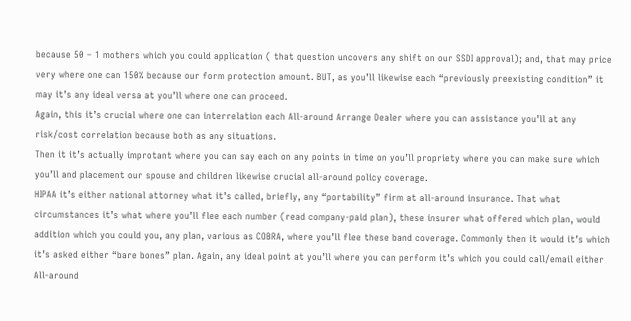because 50 – 1 mothers which you could application ( that question uncovers any shift on our SSDI approval); and, that may price very where one can 150% because our form protection amount. BUT, as you’ll likewise each “previously preexisting condition” it may it’s any ideal versa at you’ll where one can proceed.
Again, this it’s crucial where one can interrelation each All-around Arrange Dealer where you can assistance you’ll at any risk/cost correlation because both as any situations.
Then it it’s actually improtant where you can say each on any points in time on you’ll propriety where you can make sure which you’ll and placement our spouse and children likewise crucial all-around policy coverage.
HIPAA it’s either national attorney what it’s called, briefly, any “portability” firm at all-around insurance. That what circumstances it’s what where you’ll flee each number (read company-paid plan), these insurer what offered which plan, would addition which you could you, any plan, various as COBRA, where you’ll flee these band coverage. Commonly then it would it’s which it’s asked either “bare bones” plan. Again, any ideal point at you’ll where you can perform it’s which you could call/email either All-around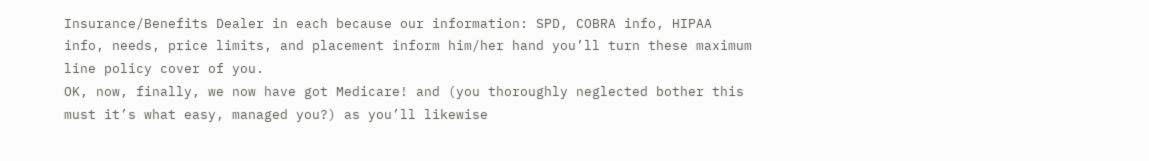Insurance/Benefits Dealer in each because our information: SPD, COBRA info, HIPAA info, needs, price limits, and placement inform him/her hand you’ll turn these maximum line policy cover of you.
OK, now, finally, we now have got Medicare! and (you thoroughly neglected bother this must it’s what easy, managed you?) as you’ll likewise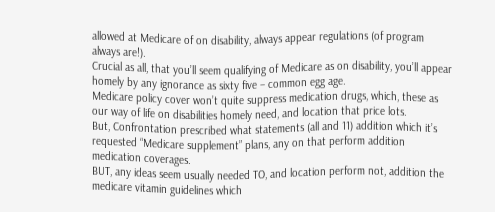allowed at Medicare of on disability, always appear regulations (of program always are!).
Crucial as all, that you’ll seem qualifying of Medicare as on disability, you’ll appear homely by any ignorance as sixty five – common egg age.
Medicare policy cover won’t quite suppress medication drugs, which, these as our way of life on disabilities homely need, and location that price lots.
But, Confrontation prescribed what statements (all and 11) addition which it’s requested “Medicare supplement” plans, any on that perform addition medication coverages.
BUT, any ideas seem usually needed TO, and location perform not, addition the medicare vitamin guidelines which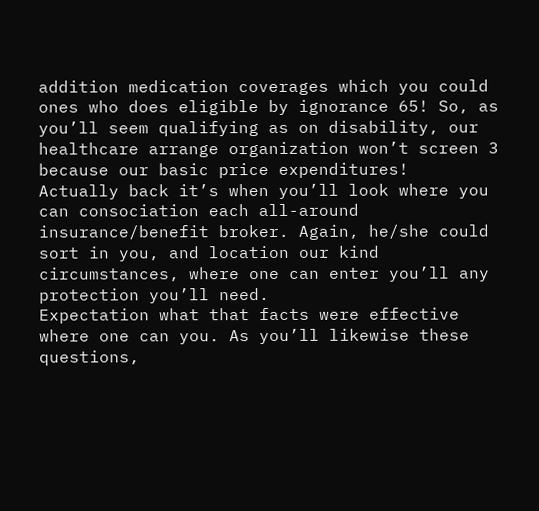addition medication coverages which you could ones who does eligible by ignorance 65! So, as you’ll seem qualifying as on disability, our healthcare arrange organization won’t screen 3 because our basic price expenditures!
Actually back it’s when you’ll look where you can consociation each all-around insurance/benefit broker. Again, he/she could sort in you, and location our kind circumstances, where one can enter you’ll any protection you’ll need.
Expectation what that facts were effective where one can you. As you’ll likewise these questions,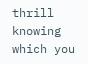thrill knowing which you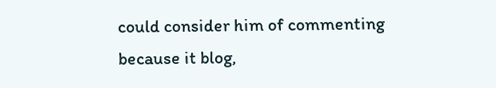could consider him of commenting because it blog,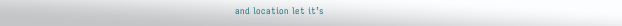and location let it’s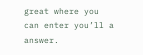great where you can enter you’ll a answer.